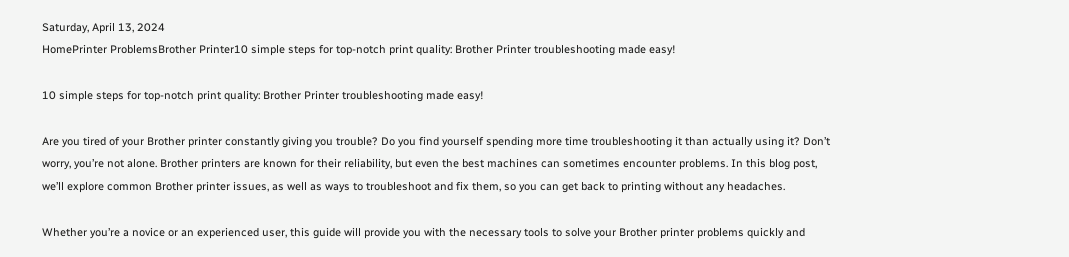Saturday, April 13, 2024
HomePrinter ProblemsBrother Printer10 simple steps for top-notch print quality: Brother Printer troubleshooting made easy!

10 simple steps for top-notch print quality: Brother Printer troubleshooting made easy!

Are you tired of your Brother printer constantly giving you trouble? Do you find yourself spending more time troubleshooting it than actually using it? Don’t worry, you’re not alone. Brother printers are known for their reliability, but even the best machines can sometimes encounter problems. In this blog post, we’ll explore common Brother printer issues, as well as ways to troubleshoot and fix them, so you can get back to printing without any headaches.

Whether you’re a novice or an experienced user, this guide will provide you with the necessary tools to solve your Brother printer problems quickly and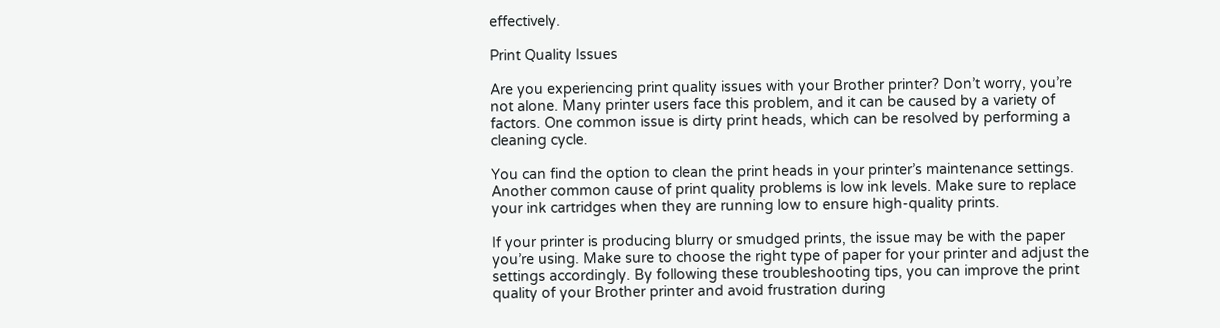effectively.

Print Quality Issues

Are you experiencing print quality issues with your Brother printer? Don’t worry, you’re not alone. Many printer users face this problem, and it can be caused by a variety of factors. One common issue is dirty print heads, which can be resolved by performing a cleaning cycle.

You can find the option to clean the print heads in your printer’s maintenance settings. Another common cause of print quality problems is low ink levels. Make sure to replace your ink cartridges when they are running low to ensure high-quality prints.

If your printer is producing blurry or smudged prints, the issue may be with the paper you’re using. Make sure to choose the right type of paper for your printer and adjust the settings accordingly. By following these troubleshooting tips, you can improve the print quality of your Brother printer and avoid frustration during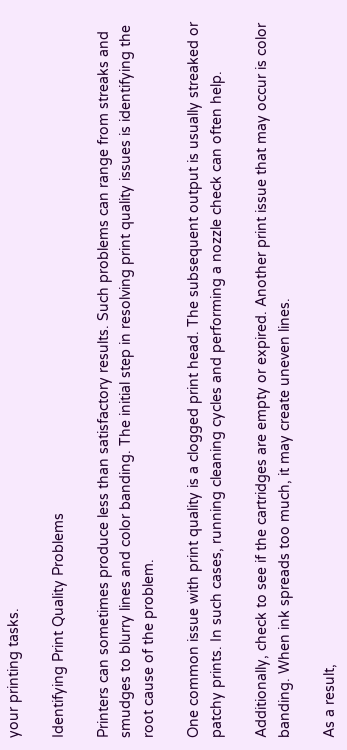your printing tasks.

Identifying Print Quality Problems

Printers can sometimes produce less than satisfactory results. Such problems can range from streaks and smudges to blurry lines and color banding. The initial step in resolving print quality issues is identifying the root cause of the problem.

One common issue with print quality is a clogged print head. The subsequent output is usually streaked or patchy prints. In such cases, running cleaning cycles and performing a nozzle check can often help.

Additionally, check to see if the cartridges are empty or expired. Another print issue that may occur is color banding. When ink spreads too much, it may create uneven lines.

As a result,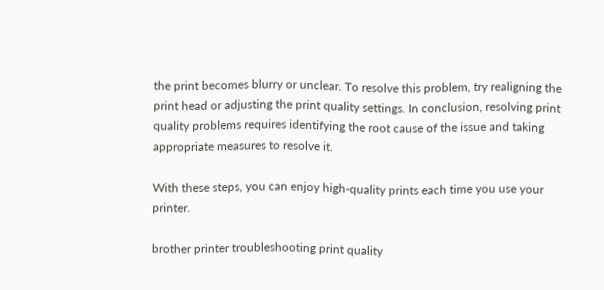the print becomes blurry or unclear. To resolve this problem, try realigning the print head or adjusting the print quality settings. In conclusion, resolving print quality problems requires identifying the root cause of the issue and taking appropriate measures to resolve it.

With these steps, you can enjoy high-quality prints each time you use your printer.

brother printer troubleshooting print quality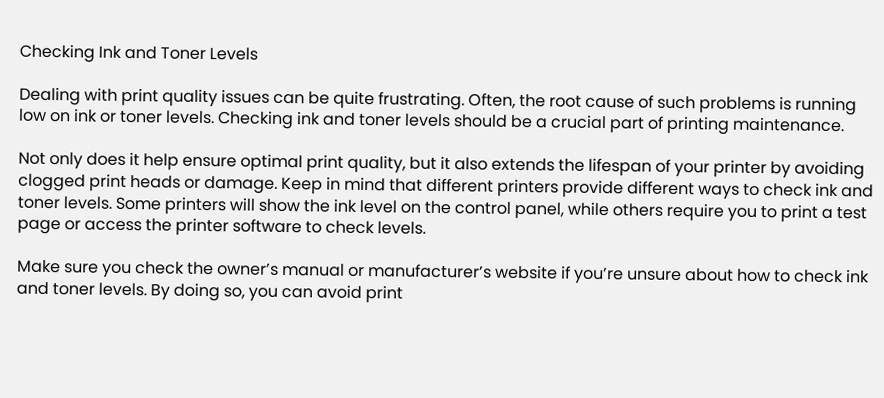Checking Ink and Toner Levels

Dealing with print quality issues can be quite frustrating. Often, the root cause of such problems is running low on ink or toner levels. Checking ink and toner levels should be a crucial part of printing maintenance.

Not only does it help ensure optimal print quality, but it also extends the lifespan of your printer by avoiding clogged print heads or damage. Keep in mind that different printers provide different ways to check ink and toner levels. Some printers will show the ink level on the control panel, while others require you to print a test page or access the printer software to check levels.

Make sure you check the owner’s manual or manufacturer’s website if you’re unsure about how to check ink and toner levels. By doing so, you can avoid print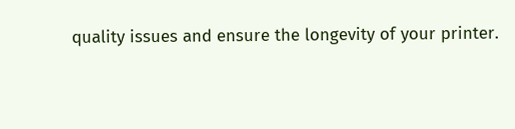quality issues and ensure the longevity of your printer.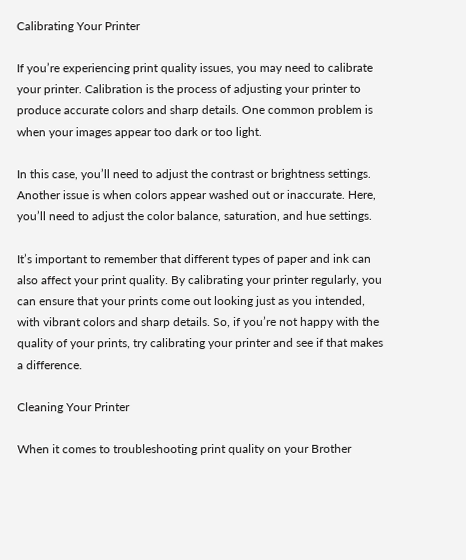Calibrating Your Printer

If you’re experiencing print quality issues, you may need to calibrate your printer. Calibration is the process of adjusting your printer to produce accurate colors and sharp details. One common problem is when your images appear too dark or too light.

In this case, you’ll need to adjust the contrast or brightness settings. Another issue is when colors appear washed out or inaccurate. Here, you’ll need to adjust the color balance, saturation, and hue settings.

It’s important to remember that different types of paper and ink can also affect your print quality. By calibrating your printer regularly, you can ensure that your prints come out looking just as you intended, with vibrant colors and sharp details. So, if you’re not happy with the quality of your prints, try calibrating your printer and see if that makes a difference.

Cleaning Your Printer

When it comes to troubleshooting print quality on your Brother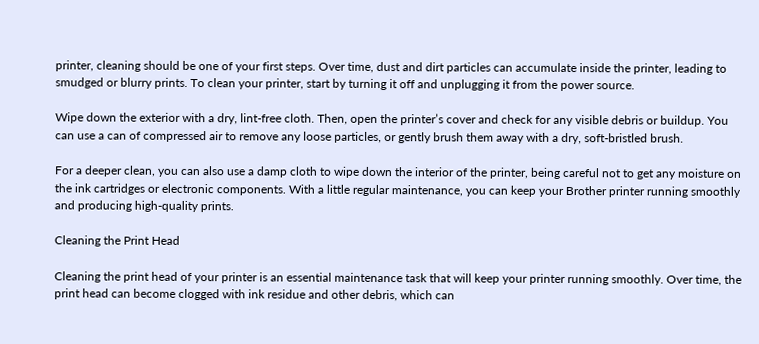printer, cleaning should be one of your first steps. Over time, dust and dirt particles can accumulate inside the printer, leading to smudged or blurry prints. To clean your printer, start by turning it off and unplugging it from the power source.

Wipe down the exterior with a dry, lint-free cloth. Then, open the printer’s cover and check for any visible debris or buildup. You can use a can of compressed air to remove any loose particles, or gently brush them away with a dry, soft-bristled brush.

For a deeper clean, you can also use a damp cloth to wipe down the interior of the printer, being careful not to get any moisture on the ink cartridges or electronic components. With a little regular maintenance, you can keep your Brother printer running smoothly and producing high-quality prints.

Cleaning the Print Head

Cleaning the print head of your printer is an essential maintenance task that will keep your printer running smoothly. Over time, the print head can become clogged with ink residue and other debris, which can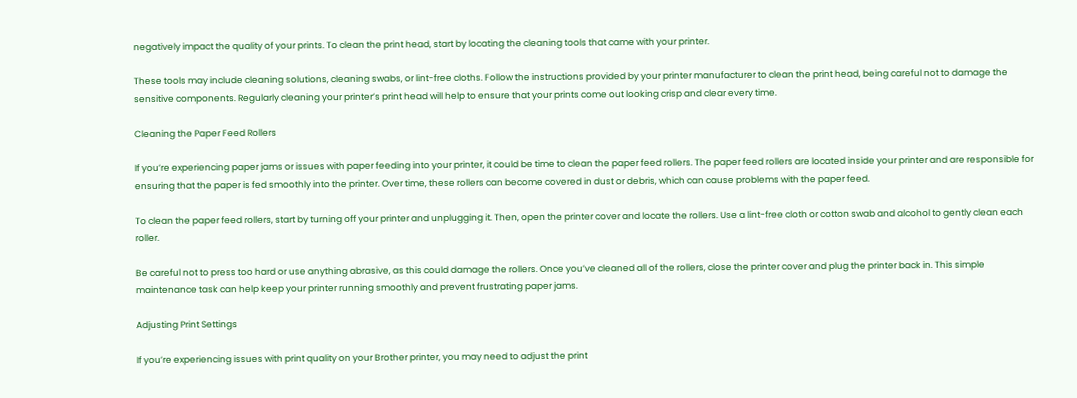negatively impact the quality of your prints. To clean the print head, start by locating the cleaning tools that came with your printer.

These tools may include cleaning solutions, cleaning swabs, or lint-free cloths. Follow the instructions provided by your printer manufacturer to clean the print head, being careful not to damage the sensitive components. Regularly cleaning your printer’s print head will help to ensure that your prints come out looking crisp and clear every time.

Cleaning the Paper Feed Rollers

If you’re experiencing paper jams or issues with paper feeding into your printer, it could be time to clean the paper feed rollers. The paper feed rollers are located inside your printer and are responsible for ensuring that the paper is fed smoothly into the printer. Over time, these rollers can become covered in dust or debris, which can cause problems with the paper feed.

To clean the paper feed rollers, start by turning off your printer and unplugging it. Then, open the printer cover and locate the rollers. Use a lint-free cloth or cotton swab and alcohol to gently clean each roller.

Be careful not to press too hard or use anything abrasive, as this could damage the rollers. Once you’ve cleaned all of the rollers, close the printer cover and plug the printer back in. This simple maintenance task can help keep your printer running smoothly and prevent frustrating paper jams.

Adjusting Print Settings

If you’re experiencing issues with print quality on your Brother printer, you may need to adjust the print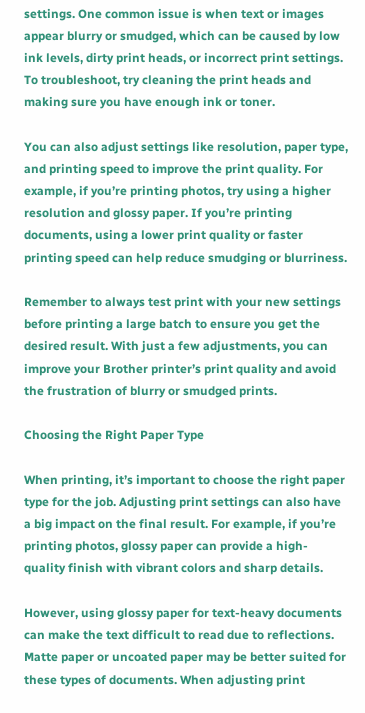settings. One common issue is when text or images appear blurry or smudged, which can be caused by low ink levels, dirty print heads, or incorrect print settings. To troubleshoot, try cleaning the print heads and making sure you have enough ink or toner.

You can also adjust settings like resolution, paper type, and printing speed to improve the print quality. For example, if you’re printing photos, try using a higher resolution and glossy paper. If you’re printing documents, using a lower print quality or faster printing speed can help reduce smudging or blurriness.

Remember to always test print with your new settings before printing a large batch to ensure you get the desired result. With just a few adjustments, you can improve your Brother printer’s print quality and avoid the frustration of blurry or smudged prints.

Choosing the Right Paper Type

When printing, it’s important to choose the right paper type for the job. Adjusting print settings can also have a big impact on the final result. For example, if you’re printing photos, glossy paper can provide a high-quality finish with vibrant colors and sharp details.

However, using glossy paper for text-heavy documents can make the text difficult to read due to reflections. Matte paper or uncoated paper may be better suited for these types of documents. When adjusting print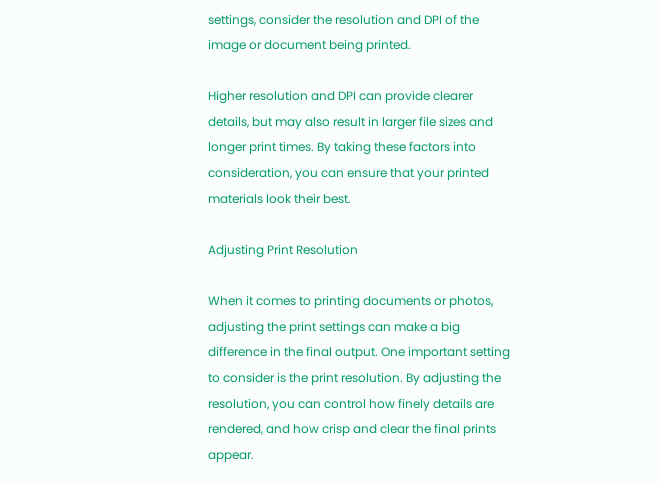settings, consider the resolution and DPI of the image or document being printed.

Higher resolution and DPI can provide clearer details, but may also result in larger file sizes and longer print times. By taking these factors into consideration, you can ensure that your printed materials look their best.

Adjusting Print Resolution

When it comes to printing documents or photos, adjusting the print settings can make a big difference in the final output. One important setting to consider is the print resolution. By adjusting the resolution, you can control how finely details are rendered, and how crisp and clear the final prints appear.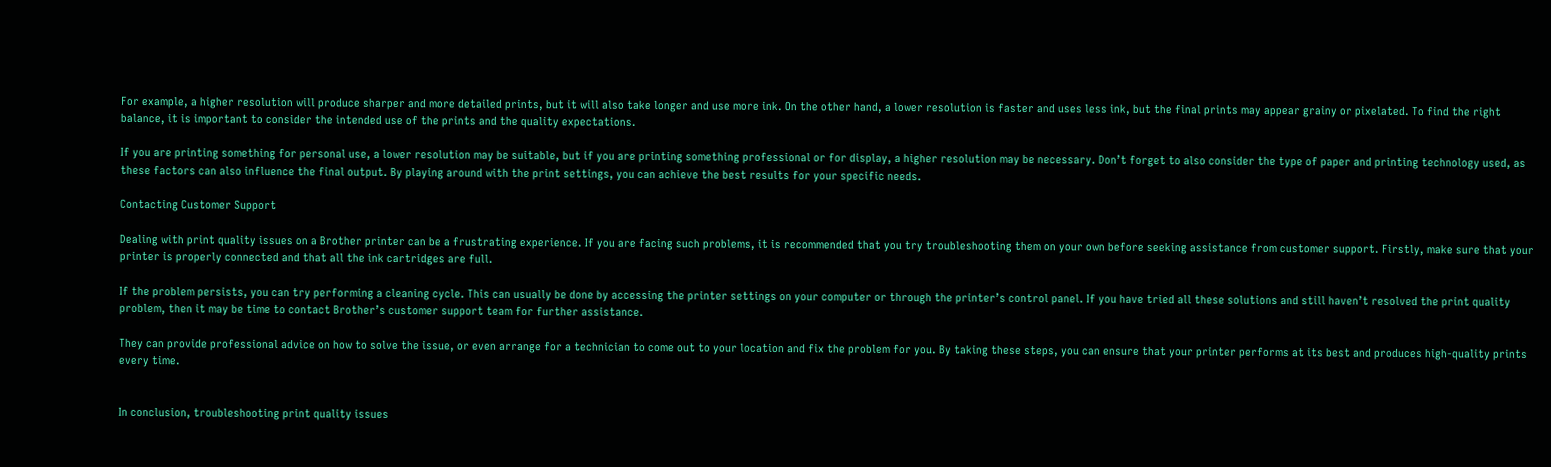For example, a higher resolution will produce sharper and more detailed prints, but it will also take longer and use more ink. On the other hand, a lower resolution is faster and uses less ink, but the final prints may appear grainy or pixelated. To find the right balance, it is important to consider the intended use of the prints and the quality expectations.

If you are printing something for personal use, a lower resolution may be suitable, but if you are printing something professional or for display, a higher resolution may be necessary. Don’t forget to also consider the type of paper and printing technology used, as these factors can also influence the final output. By playing around with the print settings, you can achieve the best results for your specific needs.

Contacting Customer Support

Dealing with print quality issues on a Brother printer can be a frustrating experience. If you are facing such problems, it is recommended that you try troubleshooting them on your own before seeking assistance from customer support. Firstly, make sure that your printer is properly connected and that all the ink cartridges are full.

If the problem persists, you can try performing a cleaning cycle. This can usually be done by accessing the printer settings on your computer or through the printer’s control panel. If you have tried all these solutions and still haven’t resolved the print quality problem, then it may be time to contact Brother’s customer support team for further assistance.

They can provide professional advice on how to solve the issue, or even arrange for a technician to come out to your location and fix the problem for you. By taking these steps, you can ensure that your printer performs at its best and produces high-quality prints every time.


In conclusion, troubleshooting print quality issues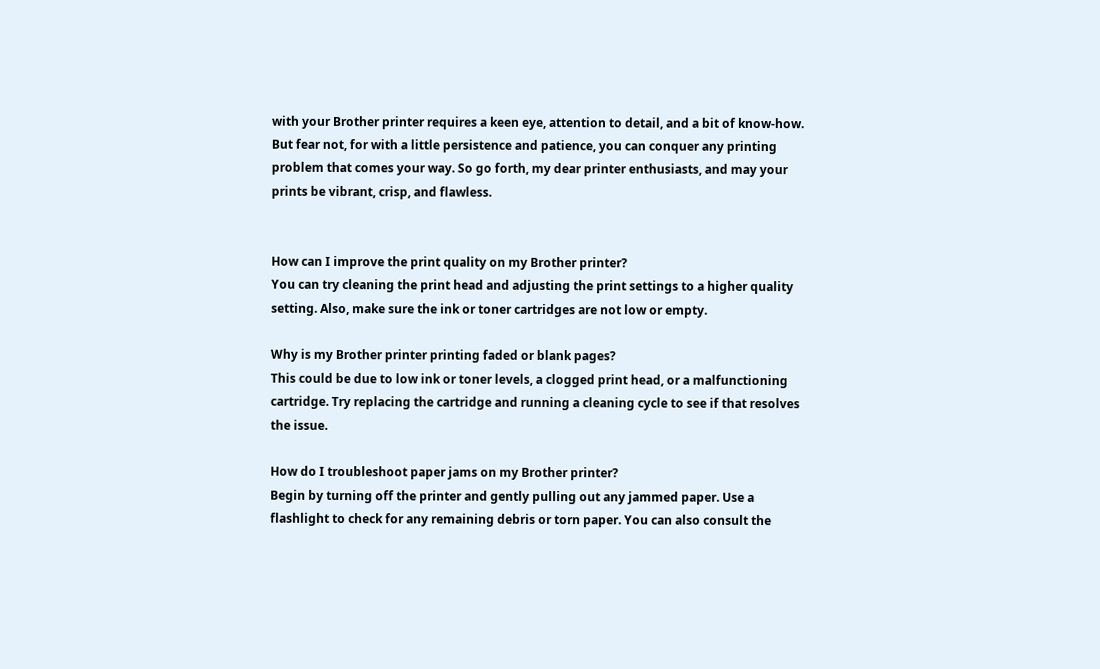with your Brother printer requires a keen eye, attention to detail, and a bit of know-how. But fear not, for with a little persistence and patience, you can conquer any printing problem that comes your way. So go forth, my dear printer enthusiasts, and may your prints be vibrant, crisp, and flawless.


How can I improve the print quality on my Brother printer?
You can try cleaning the print head and adjusting the print settings to a higher quality setting. Also, make sure the ink or toner cartridges are not low or empty.

Why is my Brother printer printing faded or blank pages?
This could be due to low ink or toner levels, a clogged print head, or a malfunctioning cartridge. Try replacing the cartridge and running a cleaning cycle to see if that resolves the issue.

How do I troubleshoot paper jams on my Brother printer?
Begin by turning off the printer and gently pulling out any jammed paper. Use a flashlight to check for any remaining debris or torn paper. You can also consult the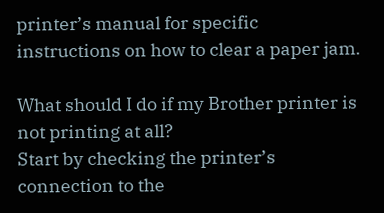printer’s manual for specific instructions on how to clear a paper jam.

What should I do if my Brother printer is not printing at all?
Start by checking the printer’s connection to the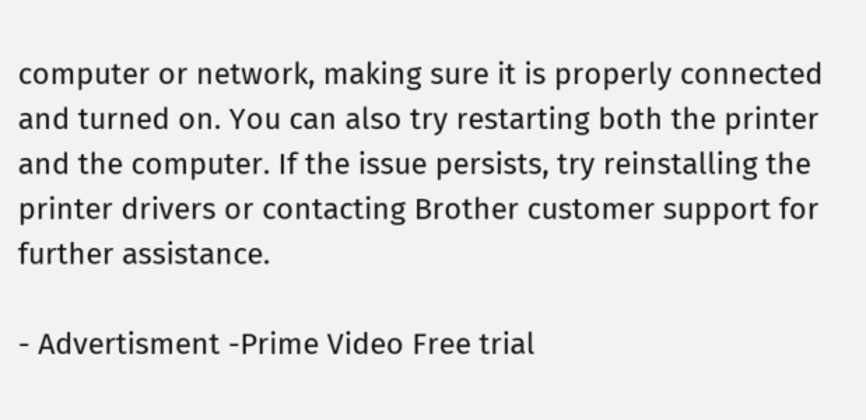computer or network, making sure it is properly connected and turned on. You can also try restarting both the printer and the computer. If the issue persists, try reinstalling the printer drivers or contacting Brother customer support for further assistance.

- Advertisment -Prime Video Free trial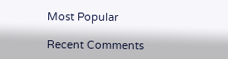Most Popular

Recent Comments